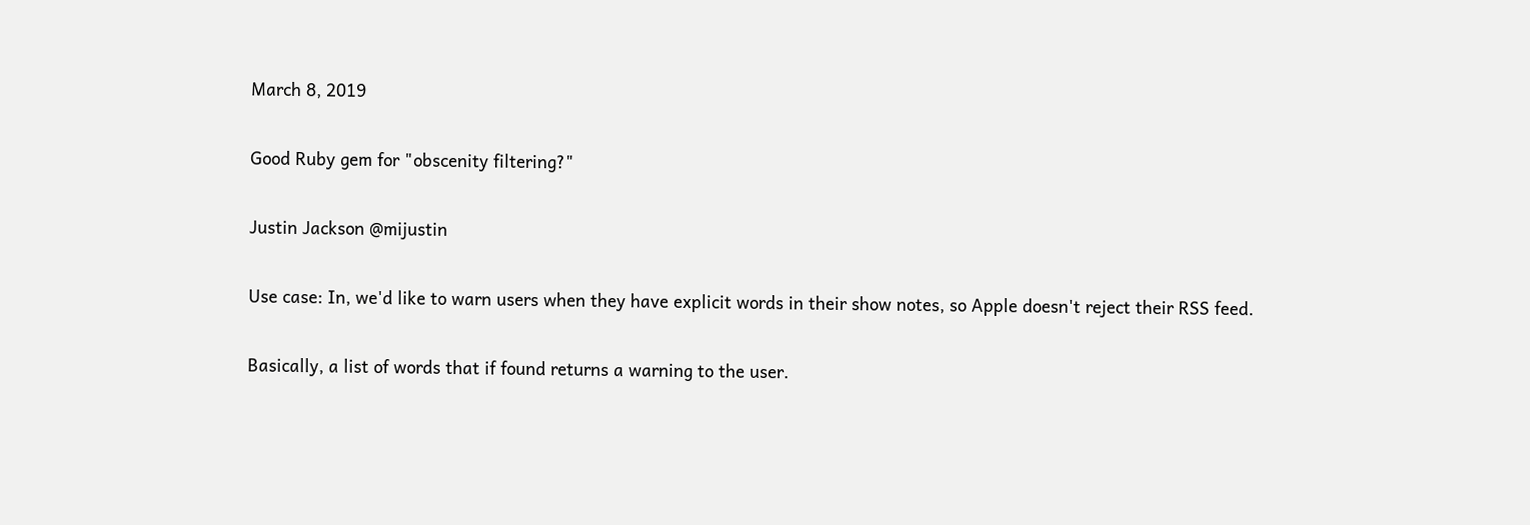March 8, 2019

Good Ruby gem for "obscenity filtering?"

Justin Jackson @mijustin

Use case: In, we'd like to warn users when they have explicit words in their show notes, so Apple doesn't reject their RSS feed.

Basically, a list of words that if found returns a warning to the user.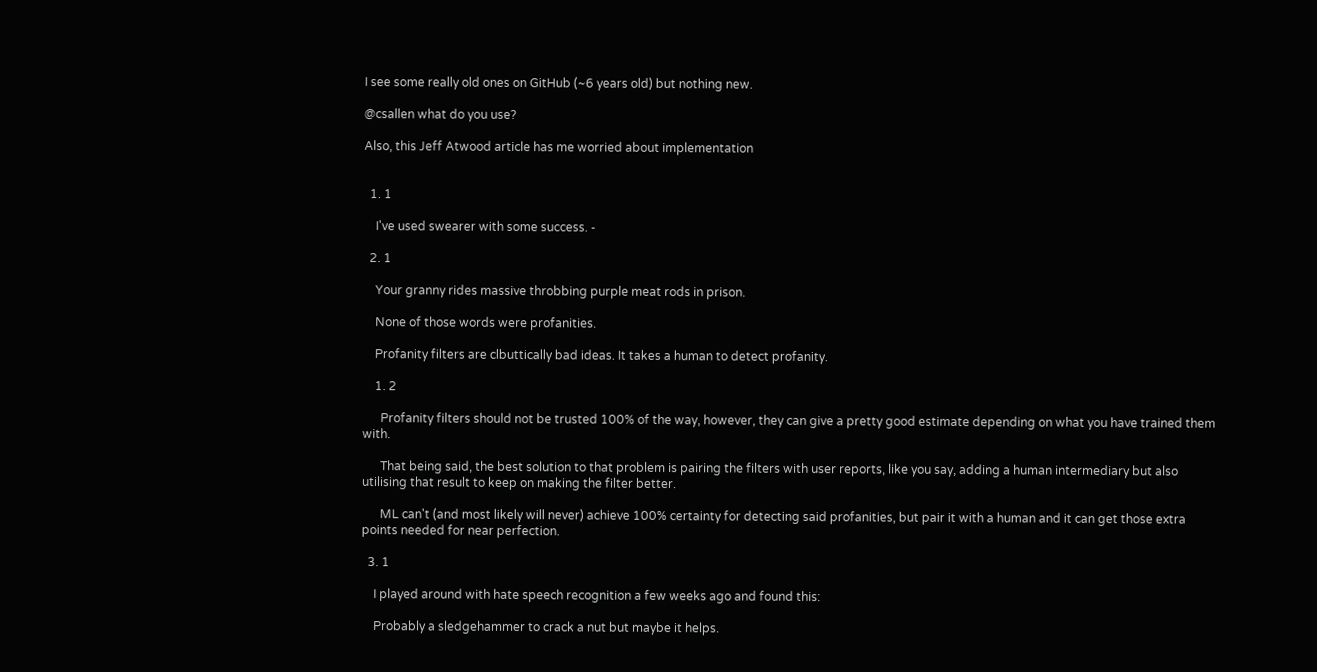I see some really old ones on GitHub (~6 years old) but nothing new.

@csallen what do you use?

Also, this Jeff Atwood article has me worried about implementation


  1. 1

    I've used swearer with some success. -

  2. 1

    Your granny rides massive throbbing purple meat rods in prison.

    None of those words were profanities.

    Profanity filters are clbuttically bad ideas. It takes a human to detect profanity.

    1. 2

      Profanity filters should not be trusted 100% of the way, however, they can give a pretty good estimate depending on what you have trained them with.

      That being said, the best solution to that problem is pairing the filters with user reports, like you say, adding a human intermediary but also utilising that result to keep on making the filter better.

      ML can't (and most likely will never) achieve 100% certainty for detecting said profanities, but pair it with a human and it can get those extra points needed for near perfection.

  3. 1

    I played around with hate speech recognition a few weeks ago and found this:

    Probably a sledgehammer to crack a nut but maybe it helps.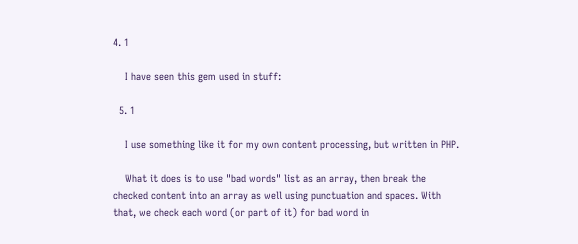4. 1

    I have seen this gem used in stuff:

  5. 1

    I use something like it for my own content processing, but written in PHP.

    What it does is to use "bad words" list as an array, then break the checked content into an array as well using punctuation and spaces. With that, we check each word (or part of it) for bad word in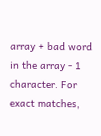array + bad word in the array - 1 character. For exact matches,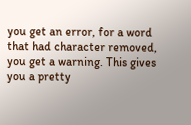you get an error, for a word that had character removed, you get a warning. This gives you a pretty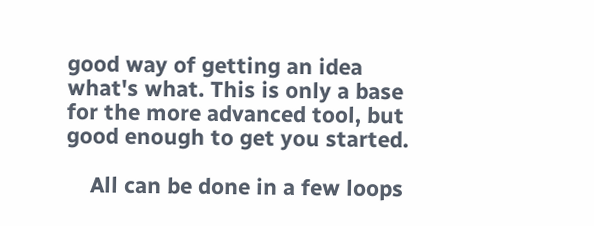good way of getting an idea what's what. This is only a base for the more advanced tool, but good enough to get you started.

    All can be done in a few loops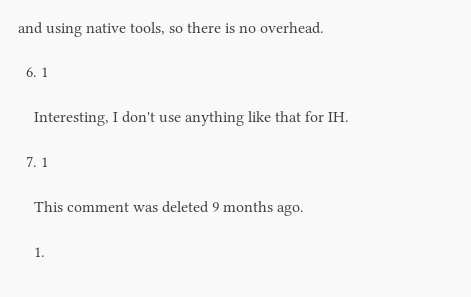and using native tools, so there is no overhead.

  6. 1

    Interesting, I don't use anything like that for IH.

  7. 1

    This comment was deleted 9 months ago.

    1.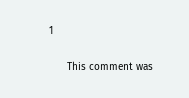1

      This comment was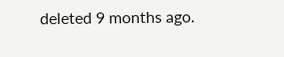deleted 9 months ago.